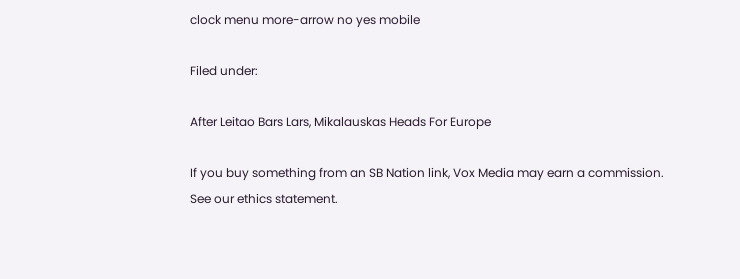clock menu more-arrow no yes mobile

Filed under:

After Leitao Bars Lars, Mikalauskas Heads For Europe

If you buy something from an SB Nation link, Vox Media may earn a commission. See our ethics statement.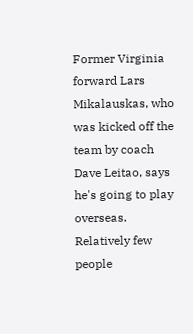Former Virginia forward Lars Mikalauskas, who was kicked off the team by coach Dave Leitao, says he's going to play overseas.  Relatively few people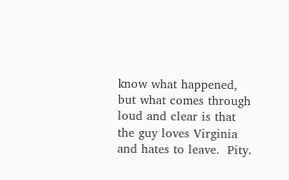know what happened, but what comes through loud and clear is that the guy loves Virginia and hates to leave.  Pity.